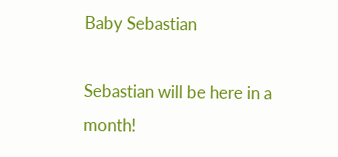Baby Sebastian

Sebastian will be here in a month!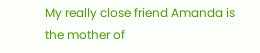My really close friend Amanda is the mother of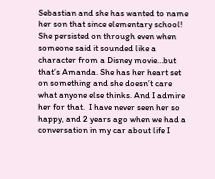Sebastian and she has wanted to name her son that since elementary school! She persisted on through even when someone said it sounded like a character from a Disney movie…but that’s Amanda. She has her heart set on something and she doesn’t care what anyone else thinks. And I admire her for that.  I have never seen her so happy, and 2 years ago when we had a conversation in my car about life I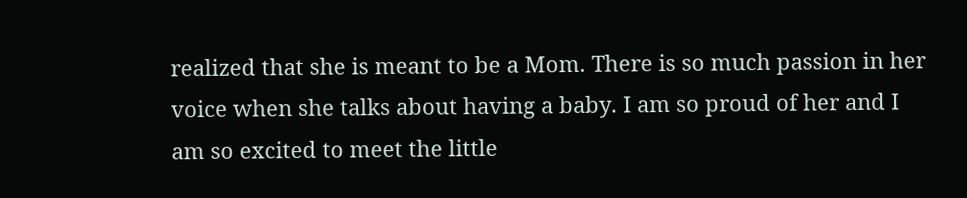realized that she is meant to be a Mom. There is so much passion in her voice when she talks about having a baby. I am so proud of her and I am so excited to meet the little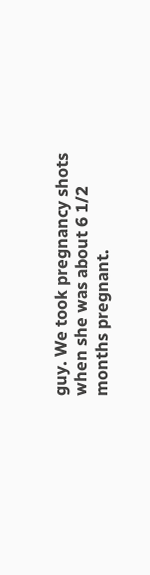guy. We took pregnancy shots when she was about 6 1/2 months pregnant.